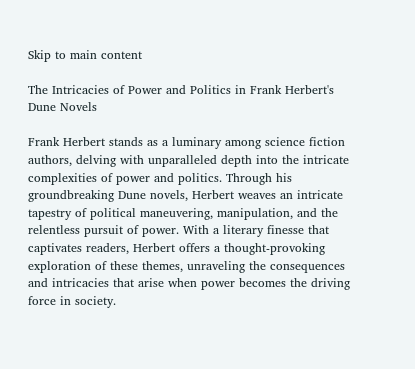Skip to main content

The Intricacies of Power and Politics in Frank Herbert's Dune Novels

Frank Herbert stands as a luminary among science fiction authors, delving with unparalleled depth into the intricate complexities of power and politics. Through his groundbreaking Dune novels, Herbert weaves an intricate tapestry of political maneuvering, manipulation, and the relentless pursuit of power. With a literary finesse that captivates readers, Herbert offers a thought-provoking exploration of these themes, unraveling the consequences and intricacies that arise when power becomes the driving force in society.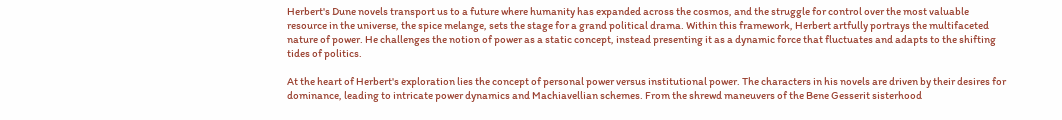Herbert's Dune novels transport us to a future where humanity has expanded across the cosmos, and the struggle for control over the most valuable resource in the universe, the spice melange, sets the stage for a grand political drama. Within this framework, Herbert artfully portrays the multifaceted nature of power. He challenges the notion of power as a static concept, instead presenting it as a dynamic force that fluctuates and adapts to the shifting tides of politics.

At the heart of Herbert's exploration lies the concept of personal power versus institutional power. The characters in his novels are driven by their desires for dominance, leading to intricate power dynamics and Machiavellian schemes. From the shrewd maneuvers of the Bene Gesserit sisterhood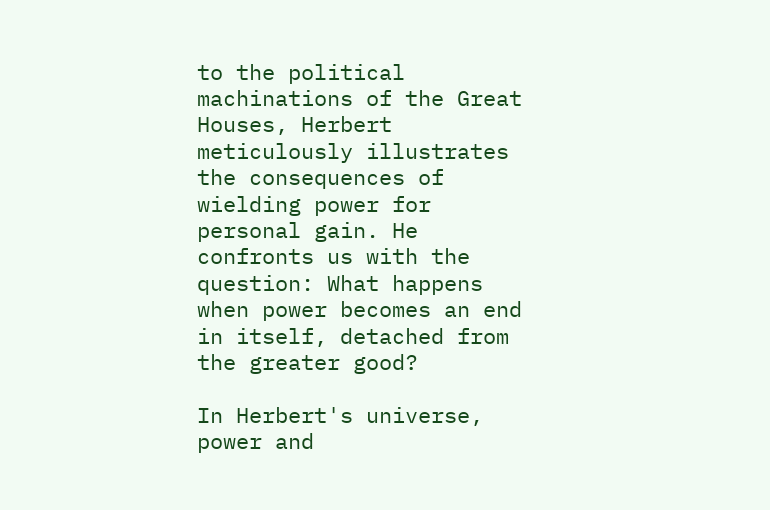to the political machinations of the Great Houses, Herbert meticulously illustrates the consequences of wielding power for personal gain. He confronts us with the question: What happens when power becomes an end in itself, detached from the greater good?

In Herbert's universe, power and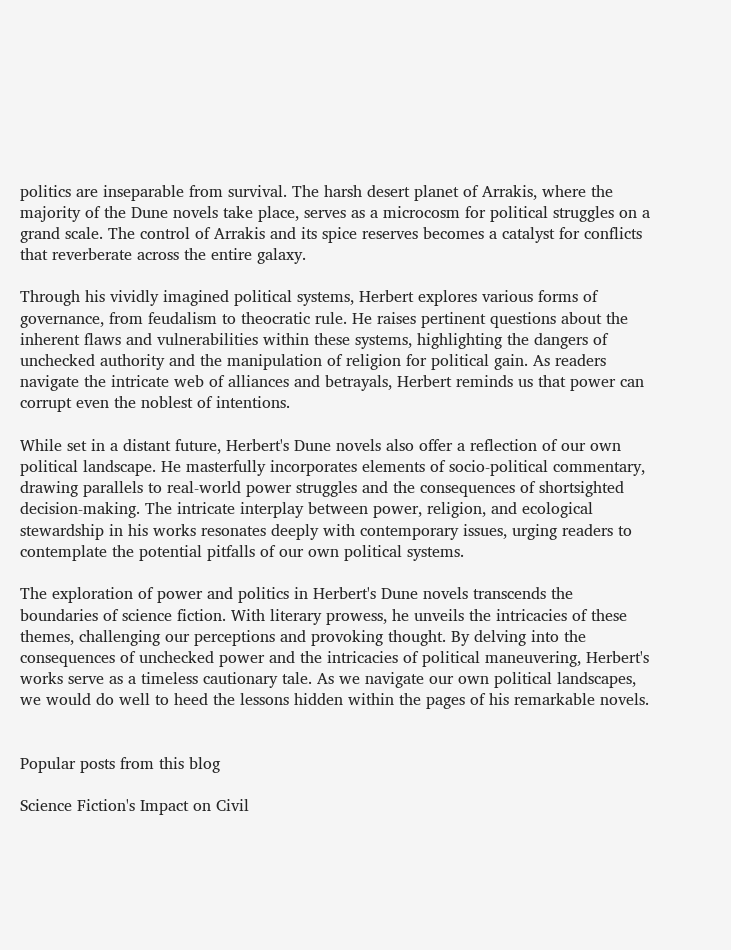politics are inseparable from survival. The harsh desert planet of Arrakis, where the majority of the Dune novels take place, serves as a microcosm for political struggles on a grand scale. The control of Arrakis and its spice reserves becomes a catalyst for conflicts that reverberate across the entire galaxy.

Through his vividly imagined political systems, Herbert explores various forms of governance, from feudalism to theocratic rule. He raises pertinent questions about the inherent flaws and vulnerabilities within these systems, highlighting the dangers of unchecked authority and the manipulation of religion for political gain. As readers navigate the intricate web of alliances and betrayals, Herbert reminds us that power can corrupt even the noblest of intentions.

While set in a distant future, Herbert's Dune novels also offer a reflection of our own political landscape. He masterfully incorporates elements of socio-political commentary, drawing parallels to real-world power struggles and the consequences of shortsighted decision-making. The intricate interplay between power, religion, and ecological stewardship in his works resonates deeply with contemporary issues, urging readers to contemplate the potential pitfalls of our own political systems.

The exploration of power and politics in Herbert's Dune novels transcends the boundaries of science fiction. With literary prowess, he unveils the intricacies of these themes, challenging our perceptions and provoking thought. By delving into the consequences of unchecked power and the intricacies of political maneuvering, Herbert's works serve as a timeless cautionary tale. As we navigate our own political landscapes, we would do well to heed the lessons hidden within the pages of his remarkable novels.


Popular posts from this blog

Science Fiction's Impact on Civil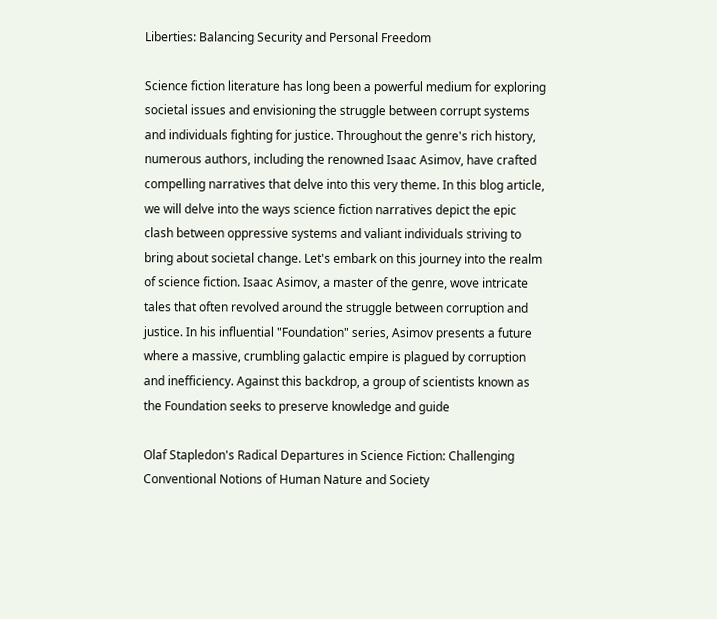Liberties: Balancing Security and Personal Freedom

Science fiction literature has long been a powerful medium for exploring societal issues and envisioning the struggle between corrupt systems and individuals fighting for justice. Throughout the genre's rich history, numerous authors, including the renowned Isaac Asimov, have crafted compelling narratives that delve into this very theme. In this blog article, we will delve into the ways science fiction narratives depict the epic clash between oppressive systems and valiant individuals striving to bring about societal change. Let's embark on this journey into the realm of science fiction. Isaac Asimov, a master of the genre, wove intricate tales that often revolved around the struggle between corruption and justice. In his influential "Foundation" series, Asimov presents a future where a massive, crumbling galactic empire is plagued by corruption and inefficiency. Against this backdrop, a group of scientists known as the Foundation seeks to preserve knowledge and guide

Olaf Stapledon's Radical Departures in Science Fiction: Challenging Conventional Notions of Human Nature and Society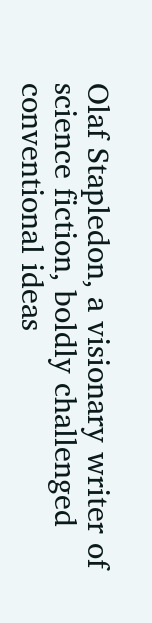Olaf Stapledon, a visionary writer of science fiction, boldly challenged conventional ideas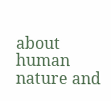about human nature and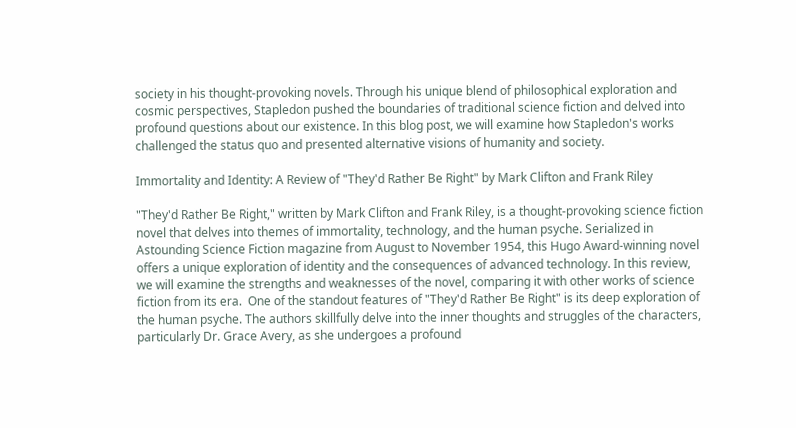society in his thought-provoking novels. Through his unique blend of philosophical exploration and cosmic perspectives, Stapledon pushed the boundaries of traditional science fiction and delved into profound questions about our existence. In this blog post, we will examine how Stapledon's works challenged the status quo and presented alternative visions of humanity and society.

Immortality and Identity: A Review of "They'd Rather Be Right" by Mark Clifton and Frank Riley

"They'd Rather Be Right," written by Mark Clifton and Frank Riley, is a thought-provoking science fiction novel that delves into themes of immortality, technology, and the human psyche. Serialized in Astounding Science Fiction magazine from August to November 1954, this Hugo Award-winning novel offers a unique exploration of identity and the consequences of advanced technology. In this review, we will examine the strengths and weaknesses of the novel, comparing it with other works of science fiction from its era.  One of the standout features of "They'd Rather Be Right" is its deep exploration of the human psyche. The authors skillfully delve into the inner thoughts and struggles of the characters, particularly Dr. Grace Avery, as she undergoes a profound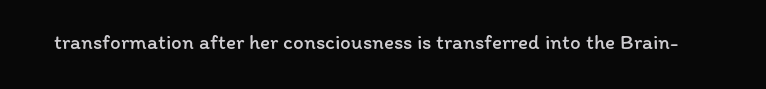transformation after her consciousness is transferred into the Brain-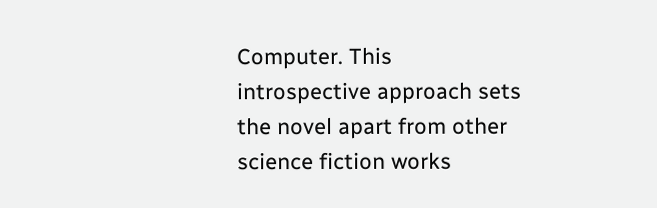Computer. This introspective approach sets the novel apart from other science fiction works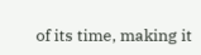of its time, making it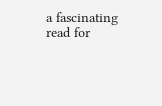a fascinating read for